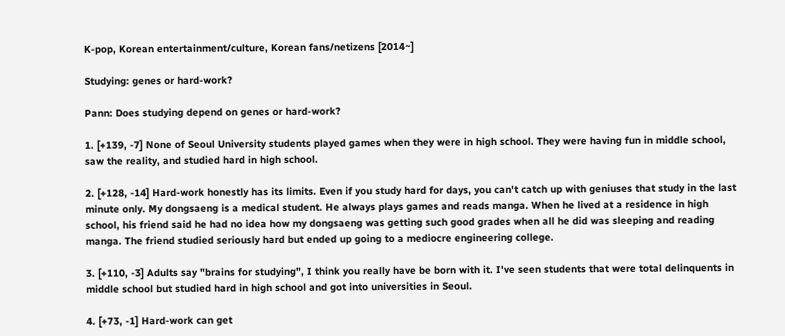K-pop, Korean entertainment/culture, Korean fans/netizens [2014~]

Studying: genes or hard-work?

Pann: Does studying depend on genes or hard-work?

1. [+139, -7] None of Seoul University students played games when they were in high school. They were having fun in middle school, saw the reality, and studied hard in high school.

2. [+128, -14] Hard-work honestly has its limits. Even if you study hard for days, you can't catch up with geniuses that study in the last minute only. My dongsaeng is a medical student. He always plays games and reads manga. When he lived at a residence in high school, his friend said he had no idea how my dongsaeng was getting such good grades when all he did was sleeping and reading manga. The friend studied seriously hard but ended up going to a mediocre engineering college.

3. [+110, -3] Adults say "brains for studying", I think you really have be born with it. I've seen students that were total delinquents in middle school but studied hard in high school and got into universities in Seoul.

4. [+73, -1] Hard-work can get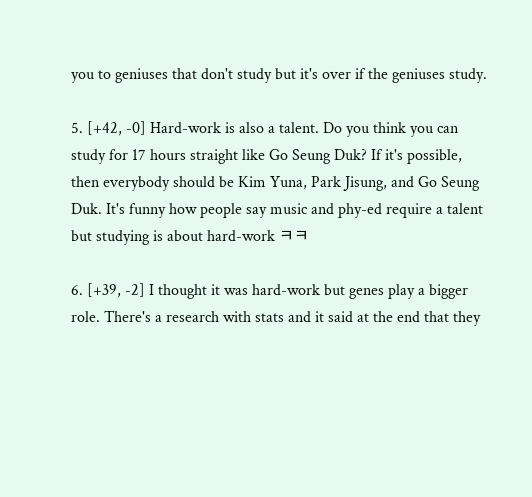you to geniuses that don't study but it's over if the geniuses study.

5. [+42, -0] Hard-work is also a talent. Do you think you can study for 17 hours straight like Go Seung Duk? If it's possible, then everybody should be Kim Yuna, Park Jisung, and Go Seung Duk. It's funny how people say music and phy-ed require a talent but studying is about hard-work ㅋㅋ

6. [+39, -2] I thought it was hard-work but genes play a bigger role. There's a research with stats and it said at the end that they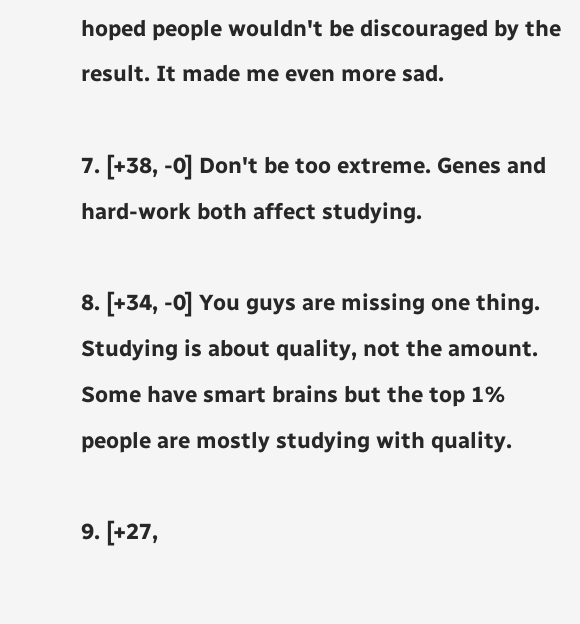hoped people wouldn't be discouraged by the result. It made me even more sad.

7. [+38, -0] Don't be too extreme. Genes and hard-work both affect studying.

8. [+34, -0] You guys are missing one thing. Studying is about quality, not the amount. Some have smart brains but the top 1% people are mostly studying with quality.

9. [+27,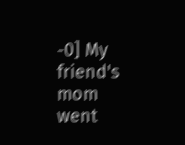-0] My friend's mom went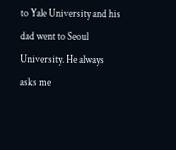to Yale University and his dad went to Seoul University. He always asks me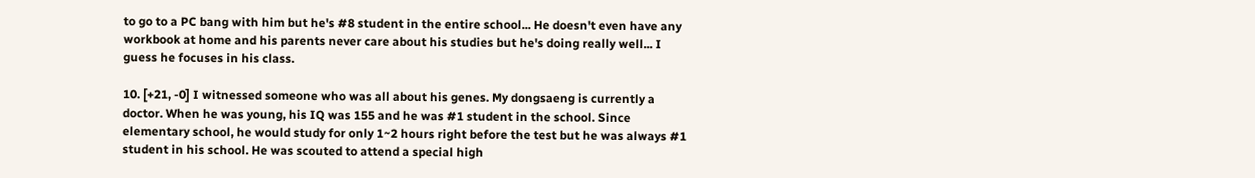to go to a PC bang with him but he's #8 student in the entire school... He doesn't even have any workbook at home and his parents never care about his studies but he's doing really well... I guess he focuses in his class.

10. [+21, -0] I witnessed someone who was all about his genes. My dongsaeng is currently a doctor. When he was young, his IQ was 155 and he was #1 student in the school. Since elementary school, he would study for only 1~2 hours right before the test but he was always #1 student in his school. He was scouted to attend a special high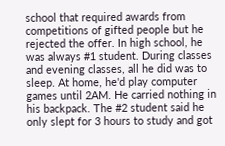school that required awards from competitions of gifted people but he rejected the offer. In high school, he was always #1 student. During classes and evening classes, all he did was to sleep. At home, he'd play computer games until 2AM. He carried nothing in his backpack. The #2 student said he only slept for 3 hours to study and got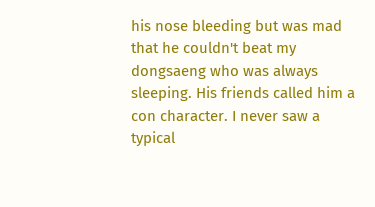his nose bleeding but was mad that he couldn't beat my dongsaeng who was always sleeping. His friends called him a con character. I never saw a typical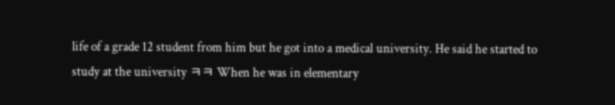life of a grade 12 student from him but he got into a medical university. He said he started to study at the university ㅋㅋ When he was in elementary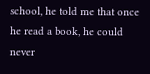school, he told me that once he read a book, he could never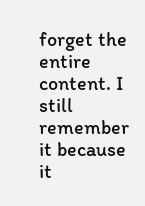forget the entire content. I still remember it because it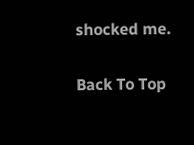shocked me.

Back To Top